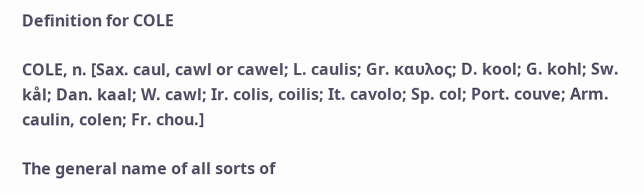Definition for COLE

COLE, n. [Sax. caul, cawl or cawel; L. caulis; Gr. καυλος; D. kool; G. kohl; Sw. kål; Dan. kaal; W. cawl; Ir. colis, coilis; It. cavolo; Sp. col; Port. couve; Arm. caulin, colen; Fr. chou.]

The general name of all sorts of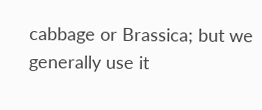cabbage or Brassica; but we generally use it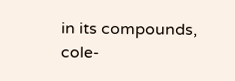in its compounds, cole-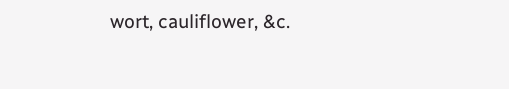wort, cauliflower, &c.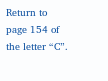Return to page 154 of the letter “C”.